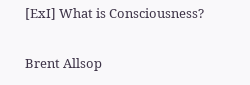[ExI] What is Consciousness?

Brent Allsop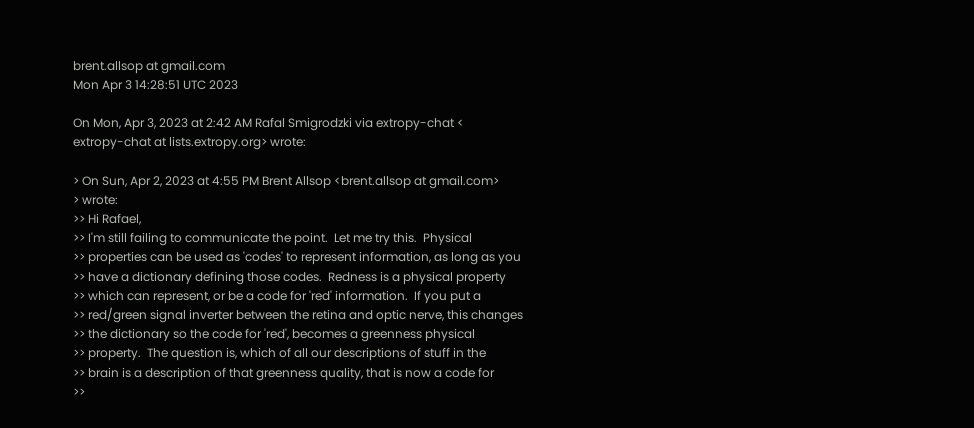brent.allsop at gmail.com
Mon Apr 3 14:28:51 UTC 2023

On Mon, Apr 3, 2023 at 2:42 AM Rafal Smigrodzki via extropy-chat <
extropy-chat at lists.extropy.org> wrote:

> On Sun, Apr 2, 2023 at 4:55 PM Brent Allsop <brent.allsop at gmail.com>
> wrote:
>> Hi Rafael,
>> I'm still failing to communicate the point.  Let me try this.  Physical
>> properties can be used as 'codes' to represent information, as long as you
>> have a dictionary defining those codes.  Redness is a physical property
>> which can represent, or be a code for 'red' information.  If you put a
>> red/green signal inverter between the retina and optic nerve, this changes
>> the dictionary so the code for 'red', becomes a greenness physical
>> property.  The question is, which of all our descriptions of stuff in the
>> brain is a description of that greenness quality, that is now a code for
>>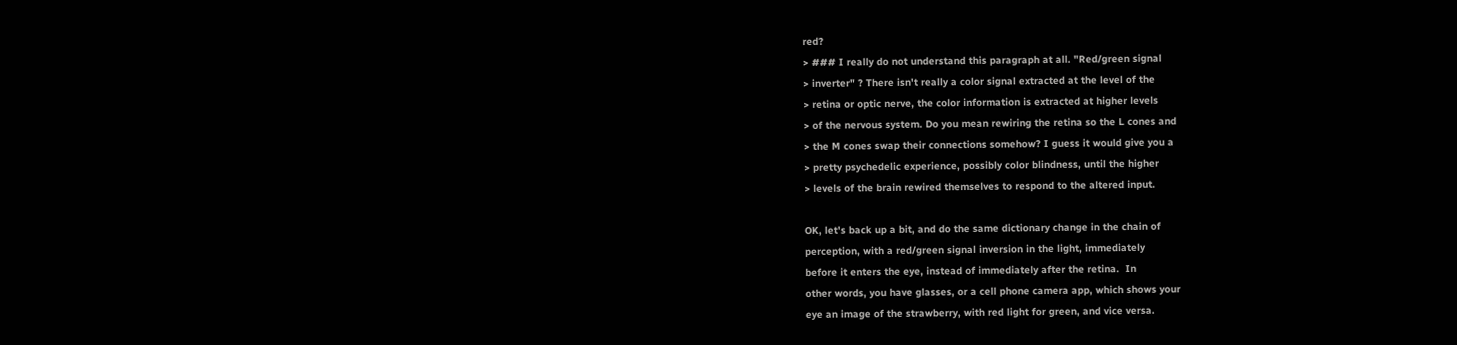red?
> ### I really do not understand this paragraph at all. "Red/green signal
> inverter" ? There isn't really a color signal extracted at the level of the
> retina or optic nerve, the color information is extracted at higher levels
> of the nervous system. Do you mean rewiring the retina so the L cones and
> the M cones swap their connections somehow? I guess it would give you a
> pretty psychedelic experience, possibly color blindness, until the higher
> levels of the brain rewired themselves to respond to the altered input.

OK, let's back up a bit, and do the same dictionary change in the chain of
perception, with a red/green signal inversion in the light, immediately
before it enters the eye, instead of immediately after the retina.  In
other words, you have glasses, or a cell phone camera app, which shows your
eye an image of the strawberry, with red light for green, and vice versa.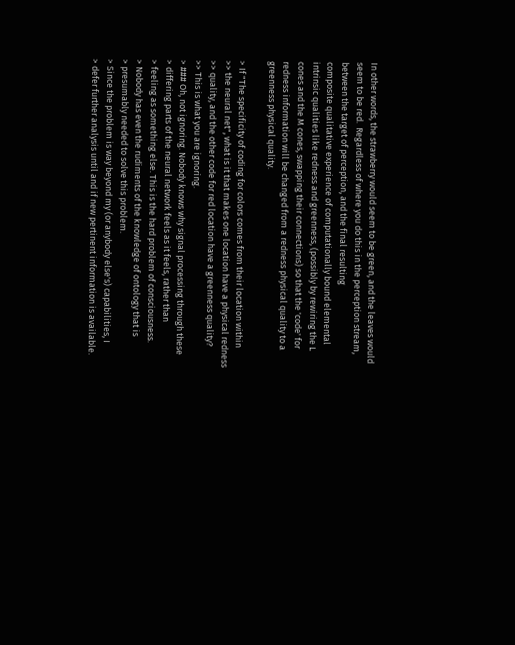In other words, the strawberry would seem to be green, and the leaves would
seem to be red.  Regardless of where you do this in the perception stream,
between the target of perception, and the final resulting
composite qualitative experience of computationally bound elemental
intrinsic qualities like redness and greenness, (possibly by rewiring the L
cones and the M cones, swapping their connections) so that the 'code' for
redness information will be changed from a redness physical quality to a
greenness physical quality.

> If "The specificity of coding for colors comes from their location within
>> the neural net", what is it that makes one location have a physical redness
>> quality, and the other code for red location have a greenness quality?
>> This is what you are ignoring.
> ### Oh, not ignoring. Nobody knows why signal processing through these
> differing parts of the neural network feels as it feels, rather than
> feeling as something else. This is the hard problem of consciousness.
> Nobody has even the rudiments of the knowledge of ontology that is
> presumably needed to solve this problem.
> Since the problem is way beyond my (or anybody else's) capabilities, I
> defer further analysis until and if new pertinent information is available.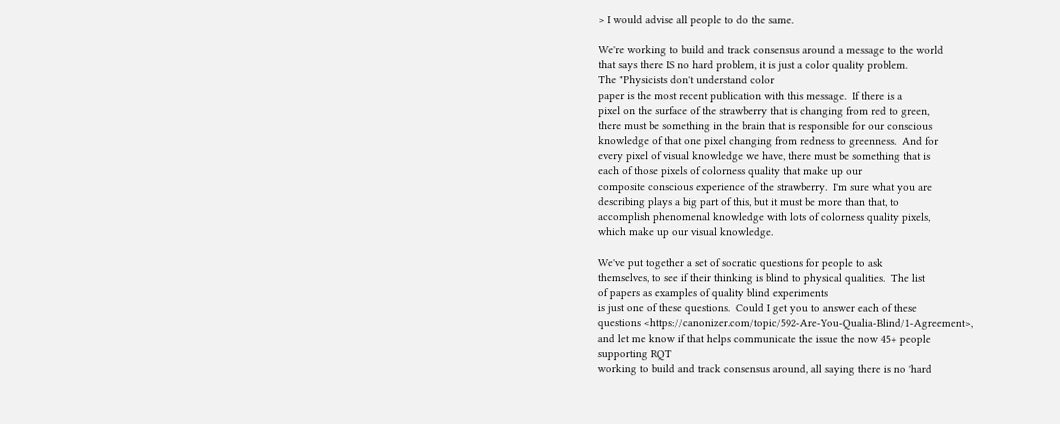> I would advise all people to do the same.

We're working to build and track consensus around a message to the world
that says there IS no hard problem, it is just a color quality problem.
The "Physicists don't understand color
paper is the most recent publication with this message.  If there is a
pixel on the surface of the strawberry that is changing from red to green,
there must be something in the brain that is responsible for our conscious
knowledge of that one pixel changing from redness to greenness.  And for
every pixel of visual knowledge we have, there must be something that is
each of those pixels of colorness quality that make up our
composite conscious experience of the strawberry.  I'm sure what you are
describing plays a big part of this, but it must be more than that, to
accomplish phenomenal knowledge with lots of colorness quality pixels,
which make up our visual knowledge.

We've put together a set of socratic questions for people to ask
themselves, to see if their thinking is blind to physical qualities.  The list
of papers as examples of quality blind experiments
is just one of these questions.  Could I get you to answer each of these
questions <https://canonizer.com/topic/592-Are-You-Qualia-Blind/1-Agreement>,
and let me know if that helps communicate the issue the now 45+ people
supporting RQT
working to build and track consensus around, all saying there is no 'hard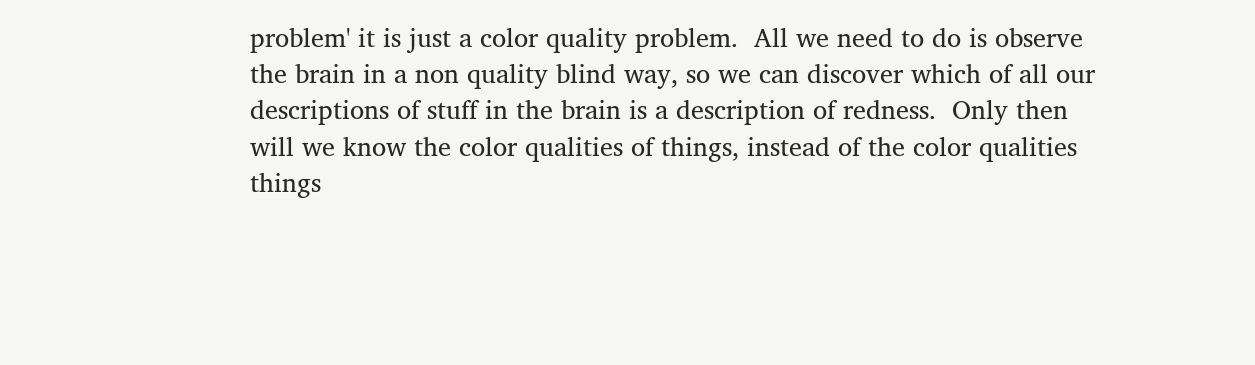problem' it is just a color quality problem.  All we need to do is observe
the brain in a non quality blind way, so we can discover which of all our
descriptions of stuff in the brain is a description of redness.  Only then
will we know the color qualities of things, instead of the color qualities
things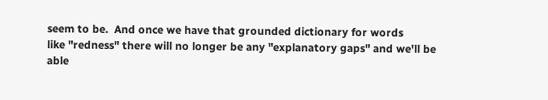seem to be.  And once we have that grounded dictionary for words
like "redness" there will no longer be any "explanatory gaps" and we'll be
able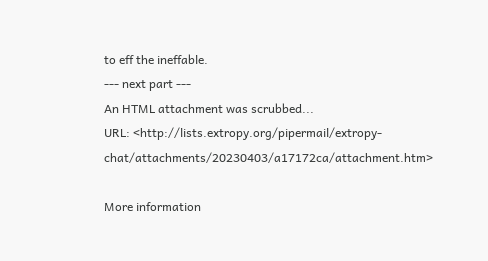to eff the ineffable.
--- next part ---
An HTML attachment was scrubbed...
URL: <http://lists.extropy.org/pipermail/extropy-chat/attachments/20230403/a17172ca/attachment.htm>

More information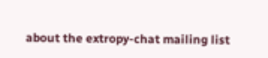about the extropy-chat mailing list